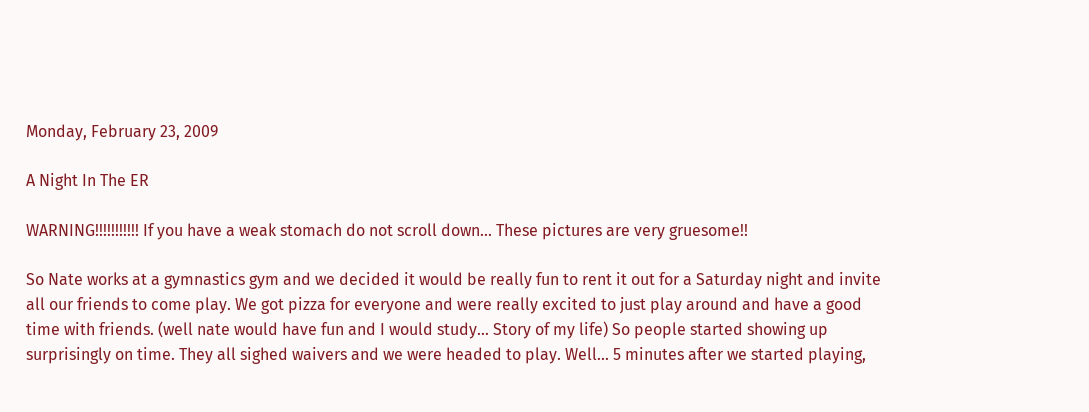Monday, February 23, 2009

A Night In The ER

WARNING!!!!!!!!!!! If you have a weak stomach do not scroll down... These pictures are very gruesome!!

So Nate works at a gymnastics gym and we decided it would be really fun to rent it out for a Saturday night and invite all our friends to come play. We got pizza for everyone and were really excited to just play around and have a good time with friends. (well nate would have fun and I would study... Story of my life) So people started showing up surprisingly on time. They all sighed waivers and we were headed to play. Well... 5 minutes after we started playing,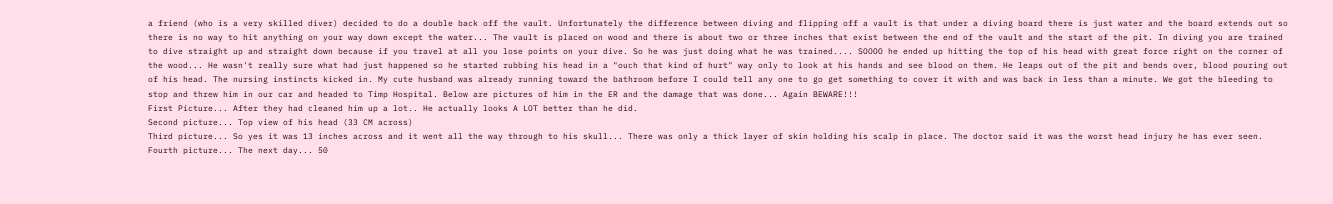a friend (who is a very skilled diver) decided to do a double back off the vault. Unfortunately the difference between diving and flipping off a vault is that under a diving board there is just water and the board extends out so there is no way to hit anything on your way down except the water... The vault is placed on wood and there is about two or three inches that exist between the end of the vault and the start of the pit. In diving you are trained to dive straight up and straight down because if you travel at all you lose points on your dive. So he was just doing what he was trained.... SOOOO he ended up hitting the top of his head with great force right on the corner of the wood... He wasn't really sure what had just happened so he started rubbing his head in a "ouch that kind of hurt" way only to look at his hands and see blood on them. He leaps out of the pit and bends over, blood pouring out of his head. The nursing instincts kicked in. My cute husband was already running toward the bathroom before I could tell any one to go get something to cover it with and was back in less than a minute. We got the bleeding to stop and threw him in our car and headed to Timp Hospital. Below are pictures of him in the ER and the damage that was done... Again BEWARE!!!
First Picture... After they had cleaned him up a lot.. He actually looks A LOT better than he did.
Second picture... Top view of his head (33 CM across)
Third picture... So yes it was 13 inches across and it went all the way through to his skull... There was only a thick layer of skin holding his scalp in place. The doctor said it was the worst head injury he has ever seen.
Fourth picture... The next day... 50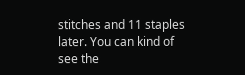stitches and 11 staples later. You can kind of see the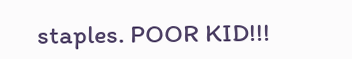staples. POOR KID!!!